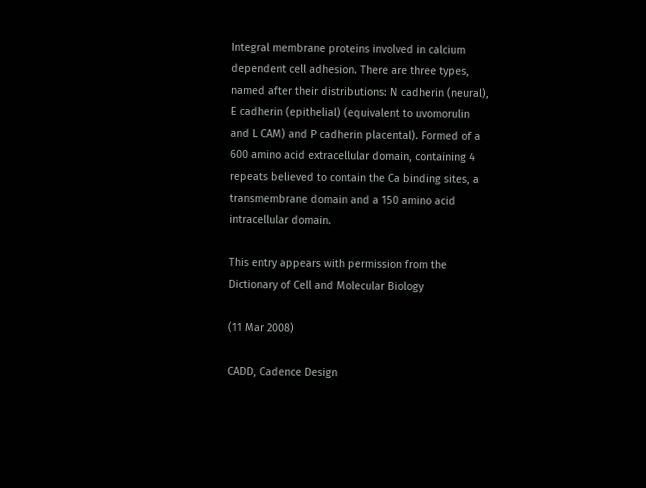Integral membrane proteins involved in calcium dependent cell adhesion. There are three types, named after their distributions: N cadherin (neural), E cadherin (epithelial) (equivalent to uvomorulin and L CAM) and P cadherin placental). Formed of a 600 amino acid extracellular domain, containing 4 repeats believed to contain the Ca binding sites, a transmembrane domain and a 150 amino acid intracellular domain.

This entry appears with permission from the Dictionary of Cell and Molecular Biology

(11 Mar 2008)

CADD, Cadence Design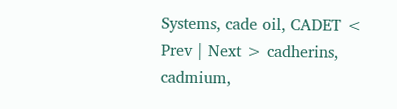Systems, cade oil, CADET < Prev | Next > cadherins, cadmium,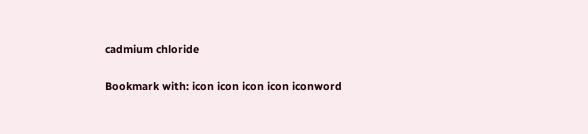cadmium chloride

Bookmark with: icon icon icon icon iconword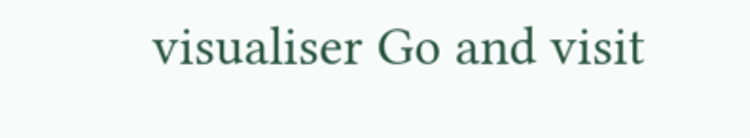visualiser Go and visit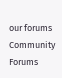our forums Community Forums